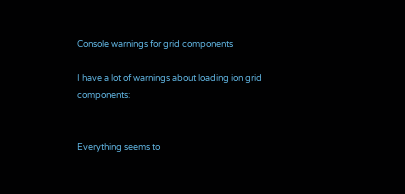Console warnings for grid components

I have a lot of warnings about loading ion grid components:


Everything seems to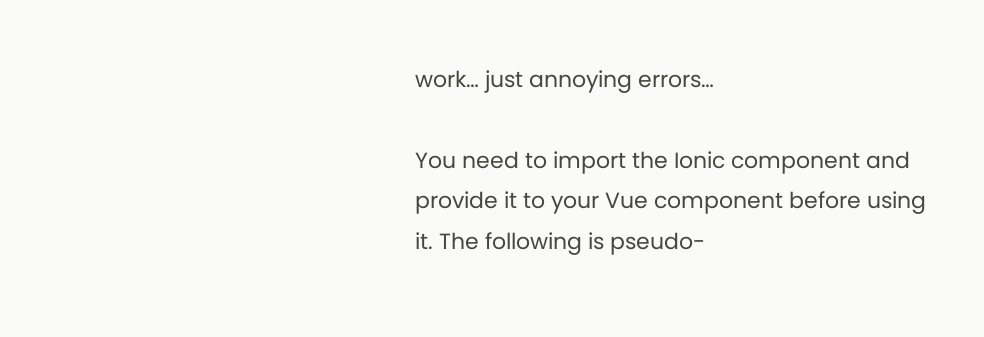work… just annoying errors…

You need to import the Ionic component and provide it to your Vue component before using it. The following is pseudo-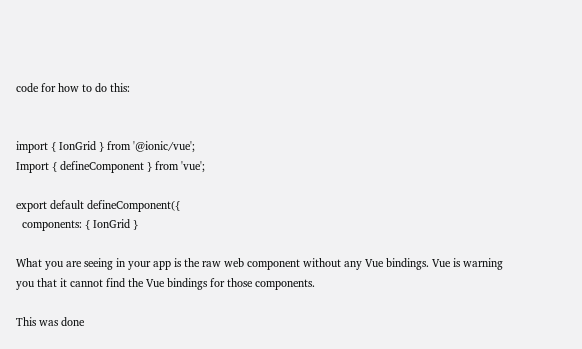code for how to do this:


import { IonGrid } from '@ionic/vue';
Import { defineComponent } from 'vue';

export default defineComponent({
  components: { IonGrid }

What you are seeing in your app is the raw web component without any Vue bindings. Vue is warning you that it cannot find the Vue bindings for those components.

This was done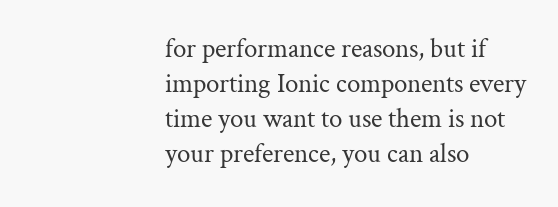for performance reasons, but if importing Ionic components every time you want to use them is not your preference, you can also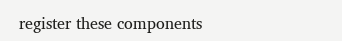register these components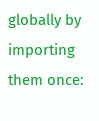globally by importing them once: